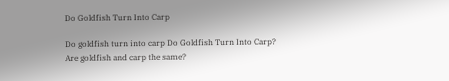Do Goldfish Turn Into Carp

Do goldfish turn into carp Do Goldfish Turn Into Carp? Are goldfish and carp the same?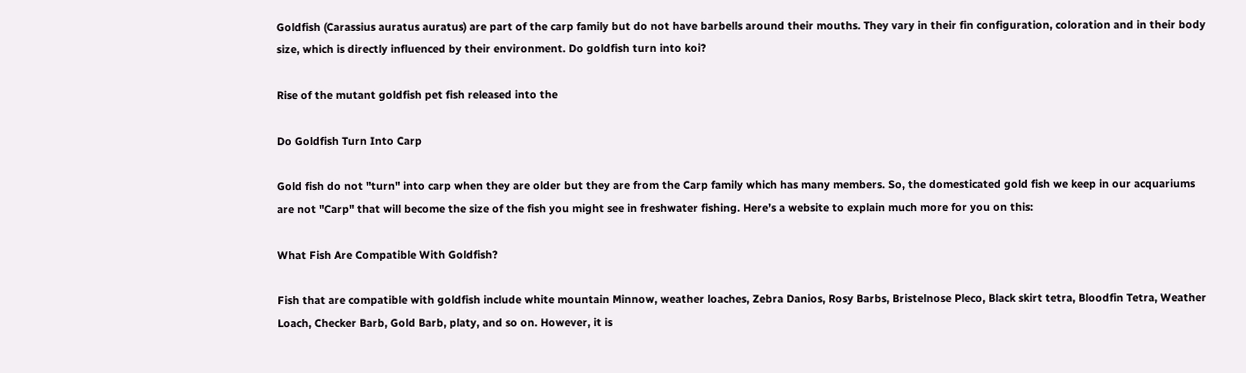Goldfish (Carassius auratus auratus) are part of the carp family but do not have barbells around their mouths. They vary in their fin configuration, coloration and in their body size, which is directly influenced by their environment. Do goldfish turn into koi?

Rise of the mutant goldfish pet fish released into the

Do Goldfish Turn Into Carp

Gold fish do not "turn" into carp when they are older but they are from the Carp family which has many members. So, the domesticated gold fish we keep in our acquariums are not "Carp" that will become the size of the fish you might see in freshwater fishing. Here’s a website to explain much more for you on this:

What Fish Are Compatible With Goldfish?

Fish that are compatible with goldfish include white mountain Minnow, weather loaches, Zebra Danios, Rosy Barbs, Bristelnose Pleco, Black skirt tetra, Bloodfin Tetra, Weather Loach, Checker Barb, Gold Barb, platy, and so on. However, it is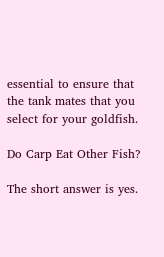essential to ensure that the tank mates that you select for your goldfish.

Do Carp Eat Other Fish?

The short answer is yes.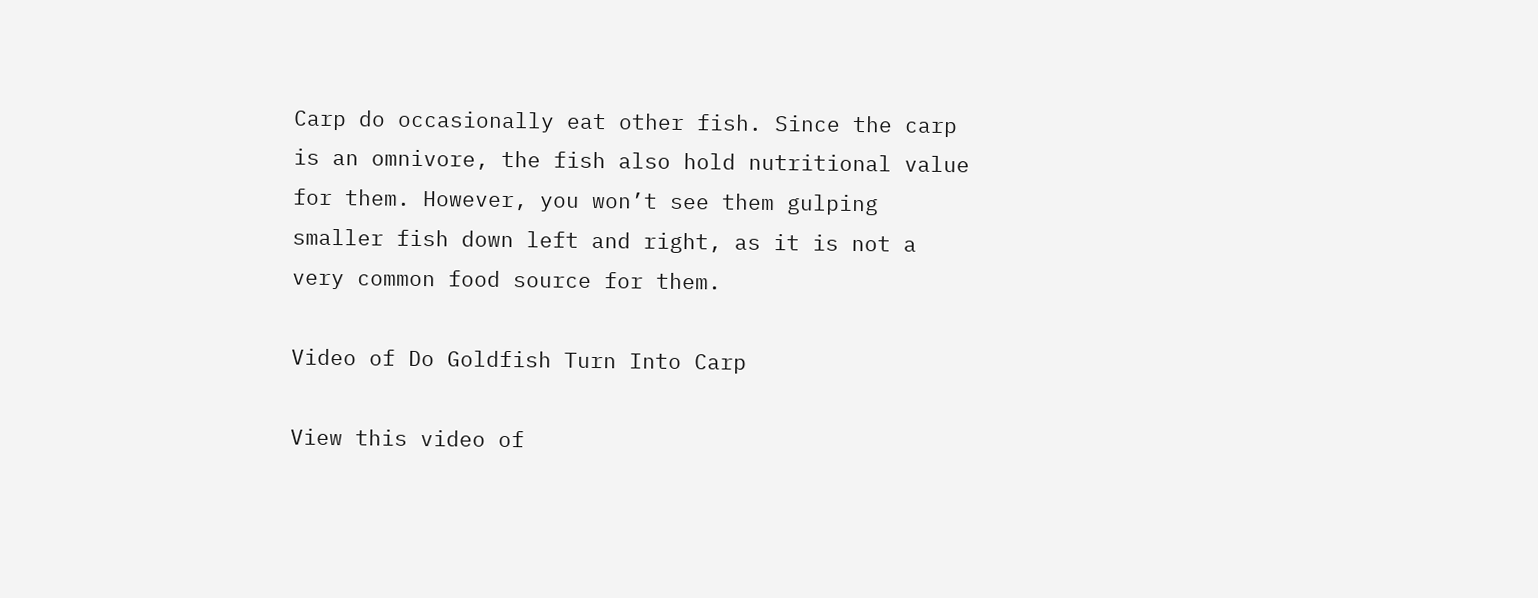Carp do occasionally eat other fish. Since the carp is an omnivore, the fish also hold nutritional value for them. However, you won’t see them gulping smaller fish down left and right, as it is not a very common food source for them.

Video of Do Goldfish Turn Into Carp

View this video of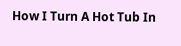How I Turn A Hot Tub In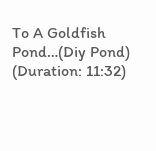To A Goldfish Pond…(Diy Pond) (Duration: 11:32)